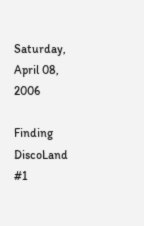Saturday, April 08, 2006

Finding DiscoLand #1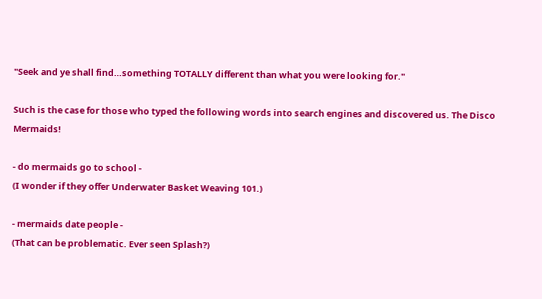"Seek and ye shall find…something TOTALLY different than what you were looking for."

Such is the case for those who typed the following words into search engines and discovered us. The Disco Mermaids!

- do mermaids go to school -
(I wonder if they offer Underwater Basket Weaving 101.)

- mermaids date people -
(That can be problematic. Ever seen Splash?)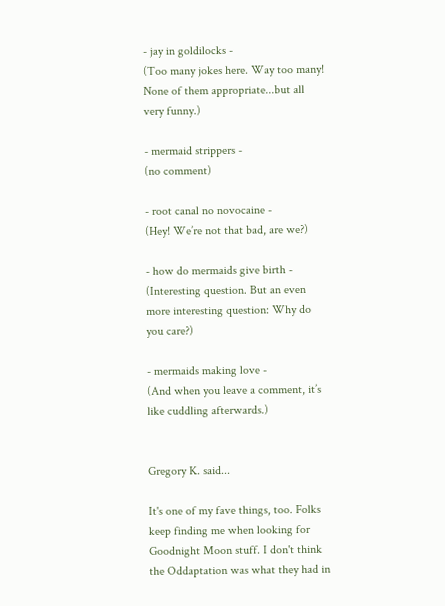- jay in goldilocks -
(Too many jokes here. Way too many! None of them appropriate...but all very funny.)

- mermaid strippers -
(no comment)

- root canal no novocaine -
(Hey! We’re not that bad, are we?)

- how do mermaids give birth -
(Interesting question. But an even more interesting question: Why do you care?)

- mermaids making love -
(And when you leave a comment, it’s like cuddling afterwards.)


Gregory K. said...

It's one of my fave things, too. Folks keep finding me when looking for Goodnight Moon stuff. I don't think the Oddaptation was what they had in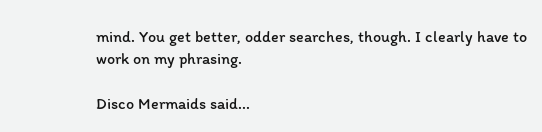mind. You get better, odder searches, though. I clearly have to work on my phrasing.

Disco Mermaids said...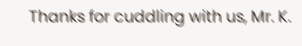Thanks for cuddling with us, Mr. K.